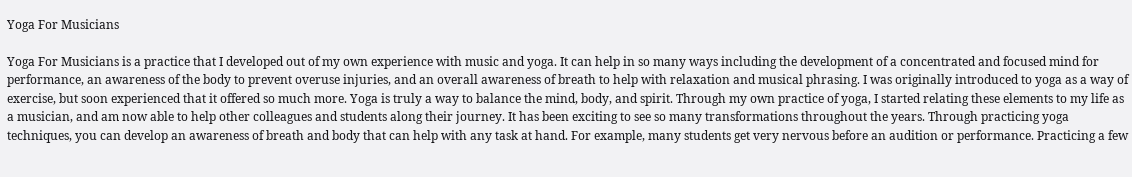Yoga For Musicians

Yoga For Musicians is a practice that I developed out of my own experience with music and yoga. It can help in so many ways including the development of a concentrated and focused mind for performance, an awareness of the body to prevent overuse injuries, and an overall awareness of breath to help with relaxation and musical phrasing. I was originally introduced to yoga as a way of exercise, but soon experienced that it offered so much more. Yoga is truly a way to balance the mind, body, and spirit. Through my own practice of yoga, I started relating these elements to my life as a musician, and am now able to help other colleagues and students along their journey. It has been exciting to see so many transformations throughout the years. Through practicing yoga techniques, you can develop an awareness of breath and body that can help with any task at hand. For example, many students get very nervous before an audition or performance. Practicing a few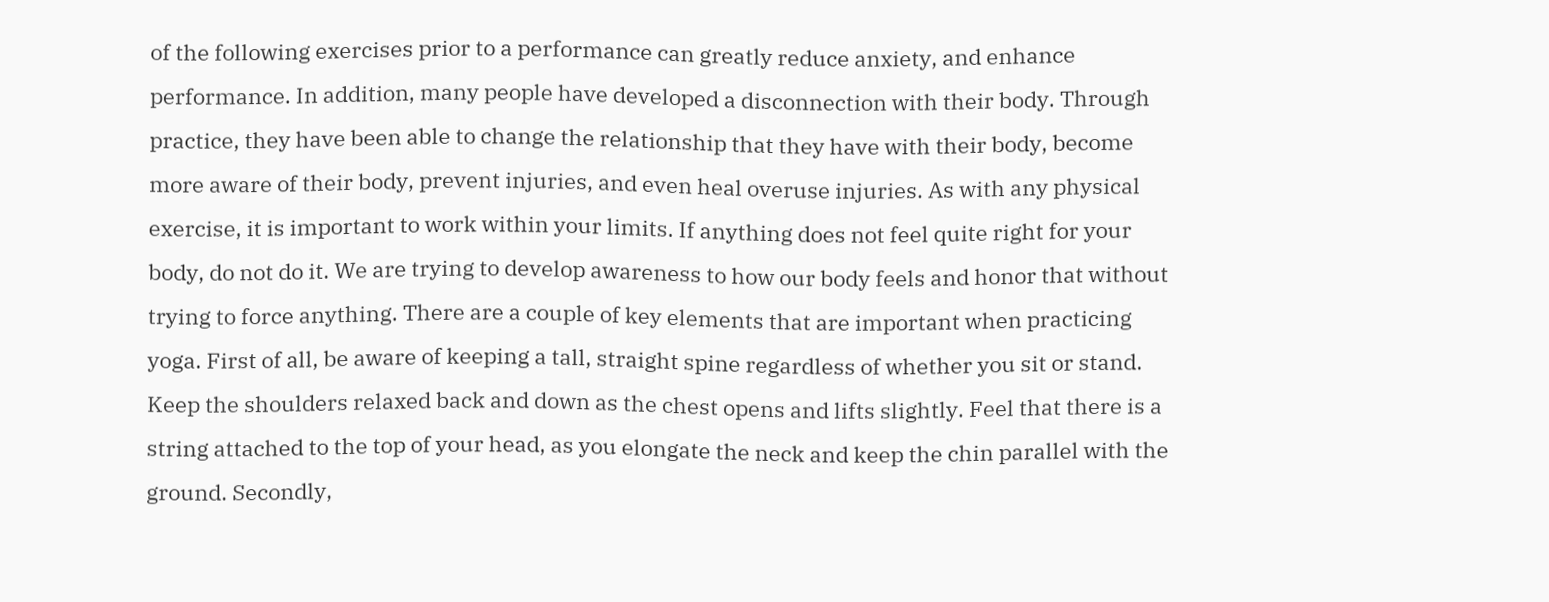of the following exercises prior to a performance can greatly reduce anxiety, and enhance performance. In addition, many people have developed a disconnection with their body. Through practice, they have been able to change the relationship that they have with their body, become more aware of their body, prevent injuries, and even heal overuse injuries. As with any physical exercise, it is important to work within your limits. If anything does not feel quite right for your body, do not do it. We are trying to develop awareness to how our body feels and honor that without trying to force anything. There are a couple of key elements that are important when practicing yoga. First of all, be aware of keeping a tall, straight spine regardless of whether you sit or stand. Keep the shoulders relaxed back and down as the chest opens and lifts slightly. Feel that there is a string attached to the top of your head, as you elongate the neck and keep the chin parallel with the ground. Secondly,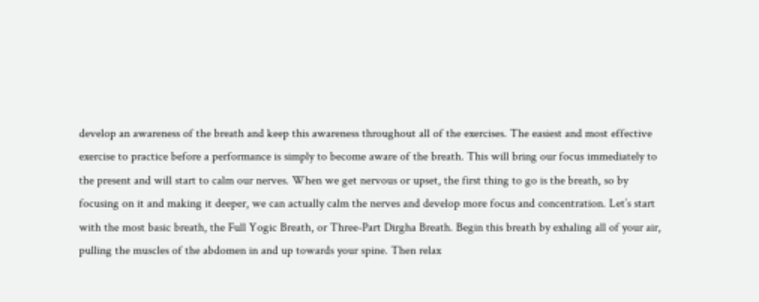develop an awareness of the breath and keep this awareness throughout all of the exercises. The easiest and most effective exercise to practice before a performance is simply to become aware of the breath. This will bring our focus immediately to the present and will start to calm our nerves. When we get nervous or upset, the first thing to go is the breath, so by focusing on it and making it deeper, we can actually calm the nerves and develop more focus and concentration. Let’s start with the most basic breath, the Full Yogic Breath, or Three-Part Dirgha Breath. Begin this breath by exhaling all of your air, pulling the muscles of the abdomen in and up towards your spine. Then relax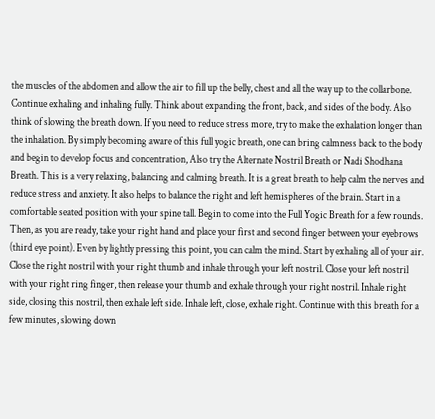the muscles of the abdomen and allow the air to fill up the belly, chest and all the way up to the collarbone. Continue exhaling and inhaling fully. Think about expanding the front, back, and sides of the body. Also think of slowing the breath down. If you need to reduce stress more, try to make the exhalation longer than the inhalation. By simply becoming aware of this full yogic breath, one can bring calmness back to the body and begin to develop focus and concentration, Also try the Alternate Nostril Breath or Nadi Shodhana Breath. This is a very relaxing, balancing and calming breath. It is a great breath to help calm the nerves and reduce stress and anxiety. It also helps to balance the right and left hemispheres of the brain. Start in a comfortable seated position with your spine tall. Begin to come into the Full Yogic Breath for a few rounds. Then, as you are ready, take your right hand and place your first and second finger between your eyebrows (third eye point). Even by lightly pressing this point, you can calm the mind. Start by exhaling all of your air. Close the right nostril with your right thumb and inhale through your left nostril. Close your left nostril with your right ring finger, then release your thumb and exhale through your right nostril. Inhale right side, closing this nostril, then exhale left side. Inhale left, close, exhale right. Continue with this breath for a few minutes, slowing down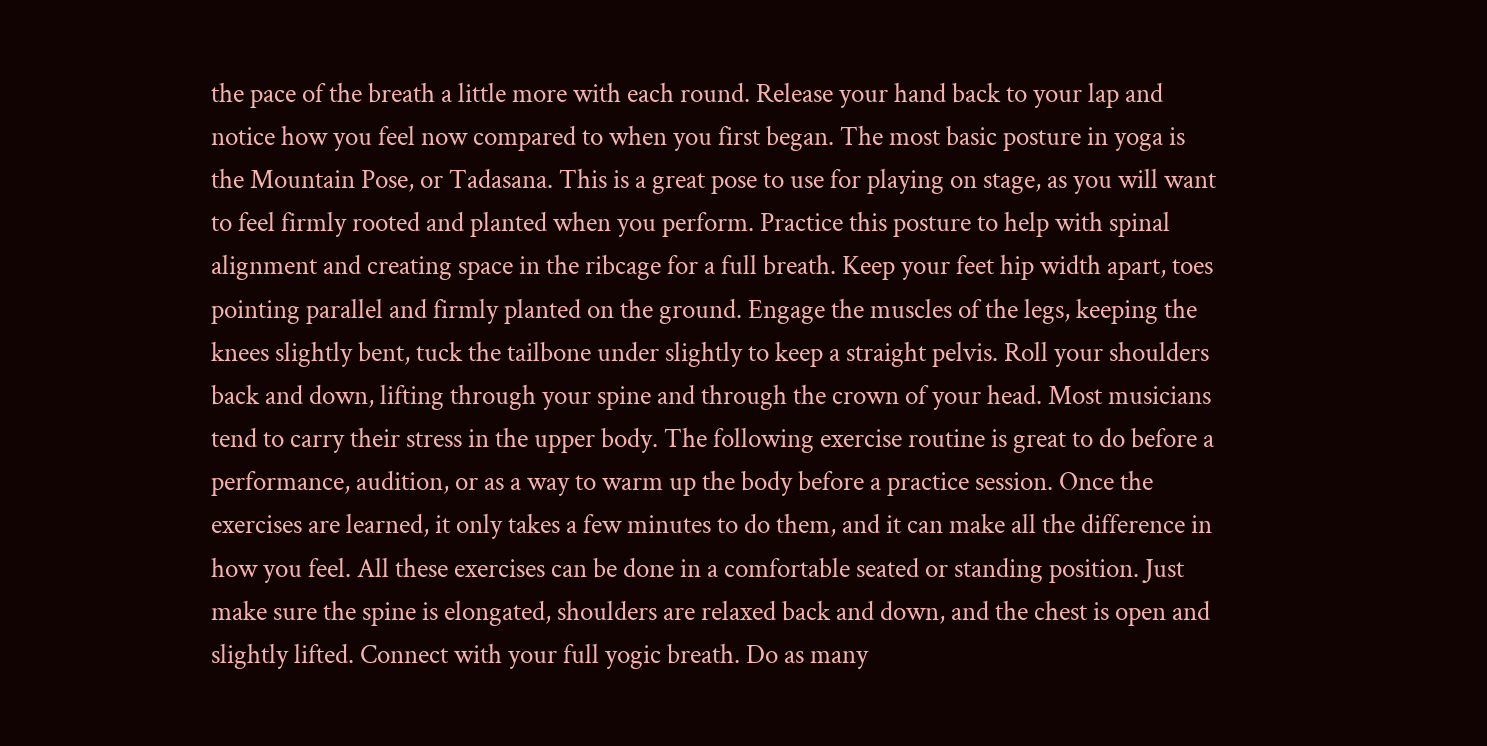the pace of the breath a little more with each round. Release your hand back to your lap and notice how you feel now compared to when you first began. The most basic posture in yoga is the Mountain Pose, or Tadasana. This is a great pose to use for playing on stage, as you will want to feel firmly rooted and planted when you perform. Practice this posture to help with spinal alignment and creating space in the ribcage for a full breath. Keep your feet hip width apart, toes pointing parallel and firmly planted on the ground. Engage the muscles of the legs, keeping the knees slightly bent, tuck the tailbone under slightly to keep a straight pelvis. Roll your shoulders back and down, lifting through your spine and through the crown of your head. Most musicians tend to carry their stress in the upper body. The following exercise routine is great to do before a performance, audition, or as a way to warm up the body before a practice session. Once the exercises are learned, it only takes a few minutes to do them, and it can make all the difference in how you feel. All these exercises can be done in a comfortable seated or standing position. Just make sure the spine is elongated, shoulders are relaxed back and down, and the chest is open and slightly lifted. Connect with your full yogic breath. Do as many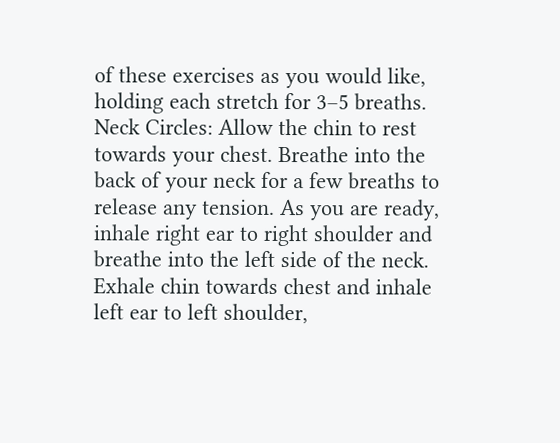of these exercises as you would like, holding each stretch for 3–5 breaths. Neck Circles: Allow the chin to rest towards your chest. Breathe into the back of your neck for a few breaths to release any tension. As you are ready, inhale right ear to right shoulder and breathe into the left side of the neck. Exhale chin towards chest and inhale left ear to left shoulder,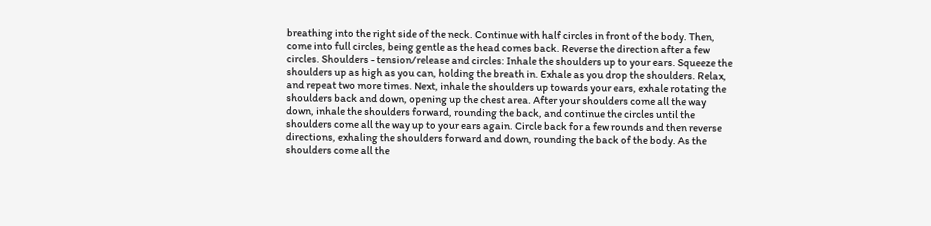breathing into the right side of the neck. Continue with half circles in front of the body. Then, come into full circles, being gentle as the head comes back. Reverse the direction after a few circles. Shoulders - tension/release and circles: Inhale the shoulders up to your ears. Squeeze the shoulders up as high as you can, holding the breath in. Exhale as you drop the shoulders. Relax, and repeat two more times. Next, inhale the shoulders up towards your ears, exhale rotating the shoulders back and down, opening up the chest area. After your shoulders come all the way down, inhale the shoulders forward, rounding the back, and continue the circles until the shoulders come all the way up to your ears again. Circle back for a few rounds and then reverse directions, exhaling the shoulders forward and down, rounding the back of the body. As the shoulders come all the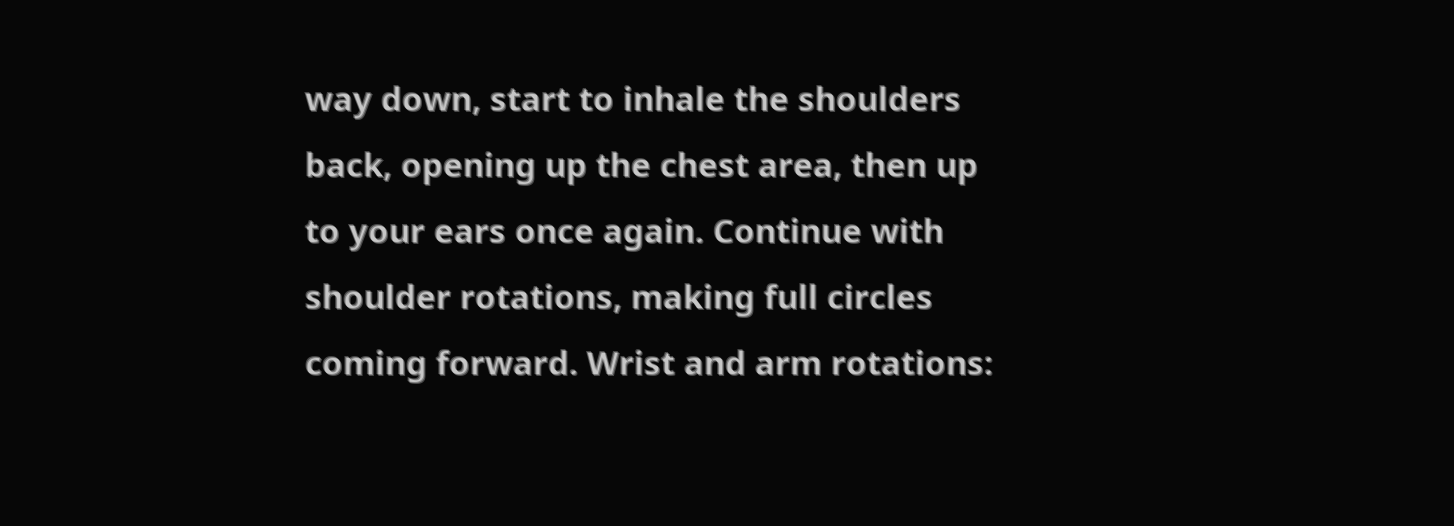way down, start to inhale the shoulders back, opening up the chest area, then up to your ears once again. Continue with shoulder rotations, making full circles coming forward. Wrist and arm rotations: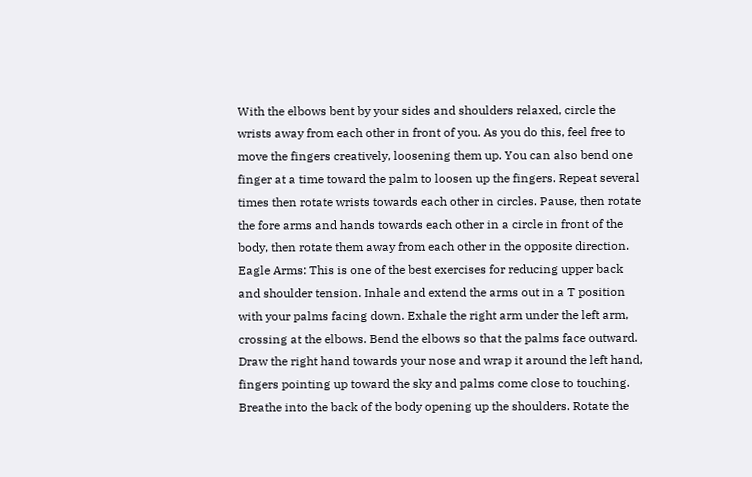With the elbows bent by your sides and shoulders relaxed, circle the wrists away from each other in front of you. As you do this, feel free to move the fingers creatively, loosening them up. You can also bend one finger at a time toward the palm to loosen up the fingers. Repeat several times then rotate wrists towards each other in circles. Pause, then rotate the fore arms and hands towards each other in a circle in front of the body, then rotate them away from each other in the opposite direction. Eagle Arms: This is one of the best exercises for reducing upper back and shoulder tension. Inhale and extend the arms out in a T position with your palms facing down. Exhale the right arm under the left arm, crossing at the elbows. Bend the elbows so that the palms face outward. Draw the right hand towards your nose and wrap it around the left hand, fingers pointing up toward the sky and palms come close to touching. Breathe into the back of the body opening up the shoulders. Rotate the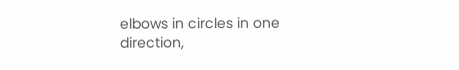elbows in circles in one direction,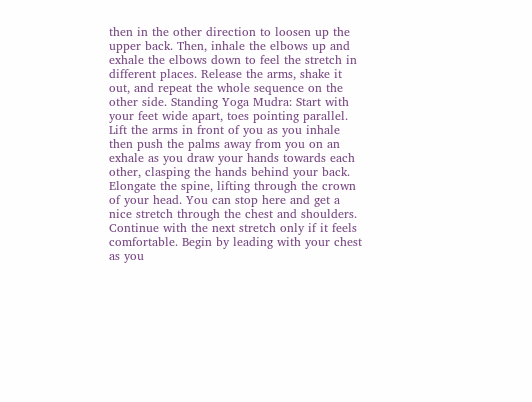then in the other direction to loosen up the upper back. Then, inhale the elbows up and exhale the elbows down to feel the stretch in different places. Release the arms, shake it out, and repeat the whole sequence on the other side. Standing Yoga Mudra: Start with your feet wide apart, toes pointing parallel. Lift the arms in front of you as you inhale then push the palms away from you on an exhale as you draw your hands towards each other, clasping the hands behind your back. Elongate the spine, lifting through the crown of your head. You can stop here and get a nice stretch through the chest and shoulders. Continue with the next stretch only if it feels comfortable. Begin by leading with your chest as you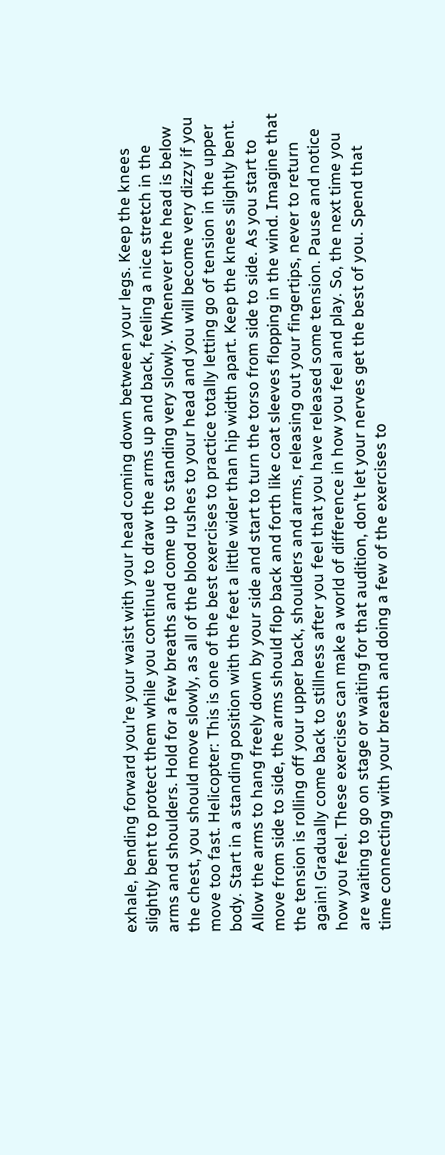exhale, bending forward you’re your waist with your head coming down between your legs. Keep the knees slightly bent to protect them while you continue to draw the arms up and back, feeling a nice stretch in the arms and shoulders. Hold for a few breaths and come up to standing very slowly. Whenever the head is below the chest, you should move slowly, as all of the blood rushes to your head and you will become very dizzy if you move too fast. Helicopter: This is one of the best exercises to practice totally letting go of tension in the upper body. Start in a standing position with the feet a little wider than hip width apart. Keep the knees slightly bent. Allow the arms to hang freely down by your side and start to turn the torso from side to side. As you start to move from side to side, the arms should flop back and forth like coat sleeves flopping in the wind. Imagine that the tension is rolling off your upper back, shoulders and arms, releasing out your fingertips, never to return again! Gradually come back to stillness after you feel that you have released some tension. Pause and notice how you feel. These exercises can make a world of difference in how you feel and play. So, the next time you are waiting to go on stage or waiting for that audition, don’t let your nerves get the best of you. Spend that time connecting with your breath and doing a few of the exercises to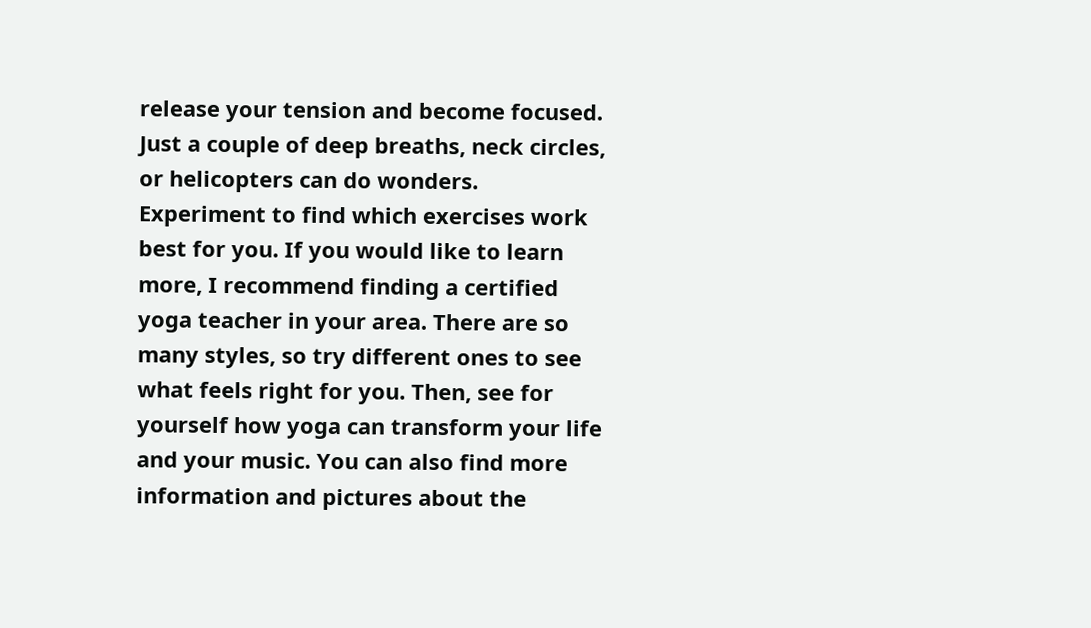release your tension and become focused. Just a couple of deep breaths, neck circles, or helicopters can do wonders. Experiment to find which exercises work best for you. If you would like to learn more, I recommend finding a certified yoga teacher in your area. There are so many styles, so try different ones to see what feels right for you. Then, see for yourself how yoga can transform your life and your music. You can also find more information and pictures about the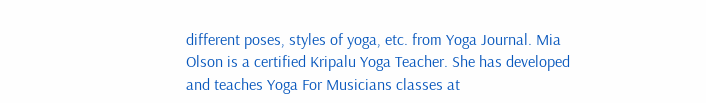different poses, styles of yoga, etc. from Yoga Journal. Mia Olson is a certified Kripalu Yoga Teacher. She has developed and teaches Yoga For Musicians classes at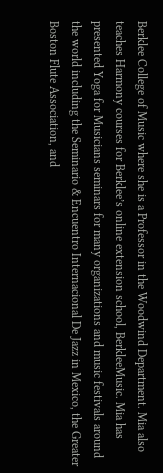Berklee College of Music where she is a Professor in the Woodwind Department. Mia also teaches Harmony courses for Berklee’s online extension school, BerkleeMusic. Mia has presented Yoga for Musicians seminars for many organizations and music festivals around the world including the Seminario & Encuentro Internacional De Jazz in Mexico, the Greater Boston Flute Association, and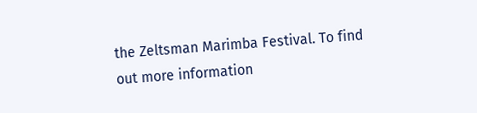the Zeltsman Marimba Festival. To find out more information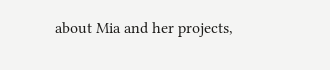about Mia and her projects,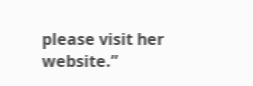please visit her website.”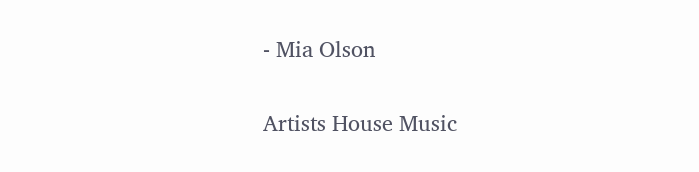- Mia Olson

Artists House Music